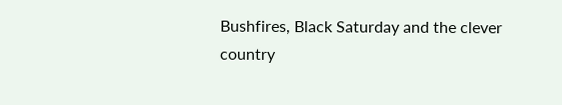Bushfires, Black Saturday and the clever country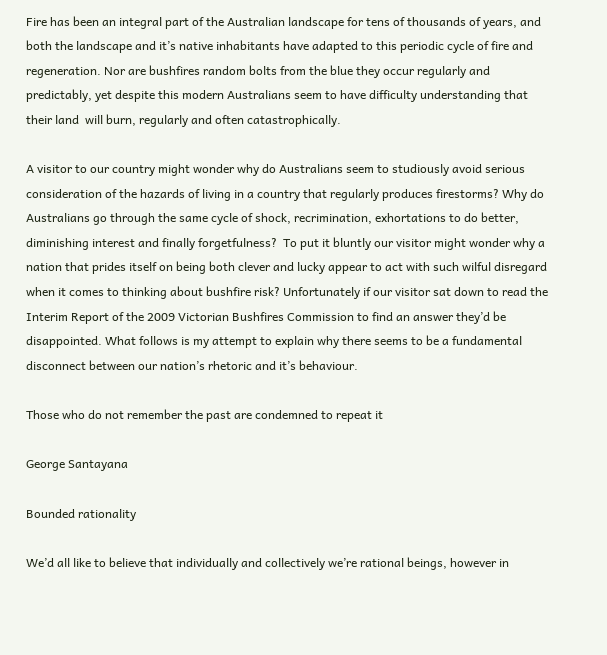Fire has been an integral part of the Australian landscape for tens of thousands of years, and both the landscape and it’s native inhabitants have adapted to this periodic cycle of fire and regeneration. Nor are bushfires random bolts from the blue they occur regularly and predictably, yet despite this modern Australians seem to have difficulty understanding that their land  will burn, regularly and often catastrophically.

A visitor to our country might wonder why do Australians seem to studiously avoid serious consideration of the hazards of living in a country that regularly produces firestorms? Why do Australians go through the same cycle of shock, recrimination, exhortations to do better, diminishing interest and finally forgetfulness?  To put it bluntly our visitor might wonder why a nation that prides itself on being both clever and lucky appear to act with such wilful disregard when it comes to thinking about bushfire risk? Unfortunately if our visitor sat down to read the Interim Report of the 2009 Victorian Bushfires Commission to find an answer they’d be disappointed. What follows is my attempt to explain why there seems to be a fundamental disconnect between our nation’s rhetoric and it’s behaviour.

Those who do not remember the past are condemned to repeat it

George Santayana

Bounded rationality

We’d all like to believe that individually and collectively we’re rational beings, however in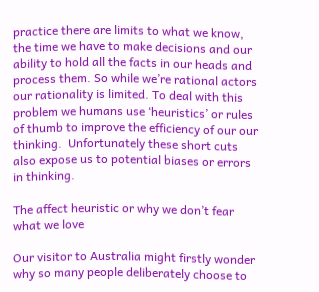practice there are limits to what we know, the time we have to make decisions and our ability to hold all the facts in our heads and process them. So while we’re rational actors our rationality is limited. To deal with this problem we humans use ‘heuristics’ or rules of thumb to improve the efficiency of our our thinking.  Unfortunately these short cuts also expose us to potential biases or errors in thinking.

The affect heuristic or why we don’t fear what we love

Our visitor to Australia might firstly wonder why so many people deliberately choose to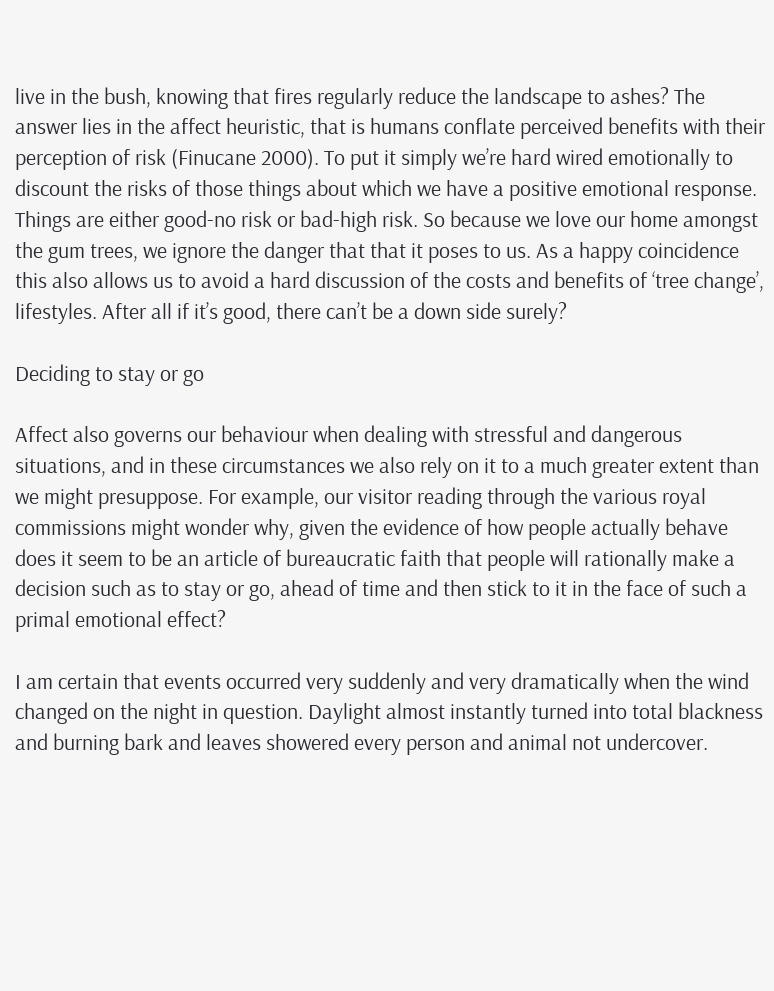live in the bush, knowing that fires regularly reduce the landscape to ashes? The answer lies in the affect heuristic, that is humans conflate perceived benefits with their perception of risk (Finucane 2000). To put it simply we’re hard wired emotionally to  discount the risks of those things about which we have a positive emotional response. Things are either good-no risk or bad-high risk. So because we love our home amongst the gum trees, we ignore the danger that that it poses to us. As a happy coincidence this also allows us to avoid a hard discussion of the costs and benefits of ‘tree change’, lifestyles. After all if it’s good, there can’t be a down side surely?

Deciding to stay or go

Affect also governs our behaviour when dealing with stressful and dangerous situations, and in these circumstances we also rely on it to a much greater extent than we might presuppose. For example, our visitor reading through the various royal commissions might wonder why, given the evidence of how people actually behave does it seem to be an article of bureaucratic faith that people will rationally make a decision such as to stay or go, ahead of time and then stick to it in the face of such a primal emotional effect?

I am certain that events occurred very suddenly and very dramatically when the wind changed on the night in question. Daylight almost instantly turned into total blackness and burning bark and leaves showered every person and animal not undercover.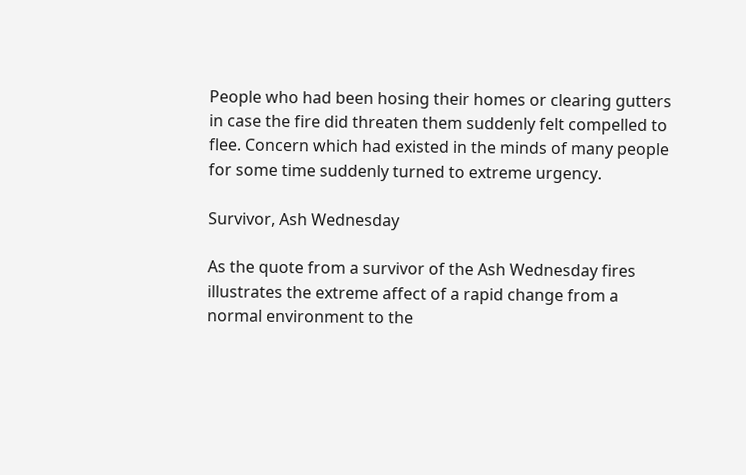People who had been hosing their homes or clearing gutters in case the fire did threaten them suddenly felt compelled to flee. Concern which had existed in the minds of many people for some time suddenly turned to extreme urgency.

Survivor, Ash Wednesday

As the quote from a survivor of the Ash Wednesday fires illustrates the extreme affect of a rapid change from a normal environment to the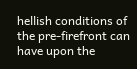hellish conditions of the pre-firefront can have upon the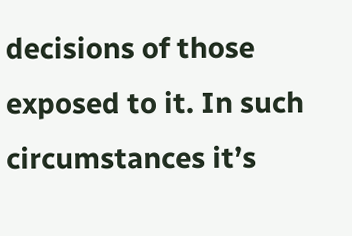decisions of those exposed to it. In such circumstances it’s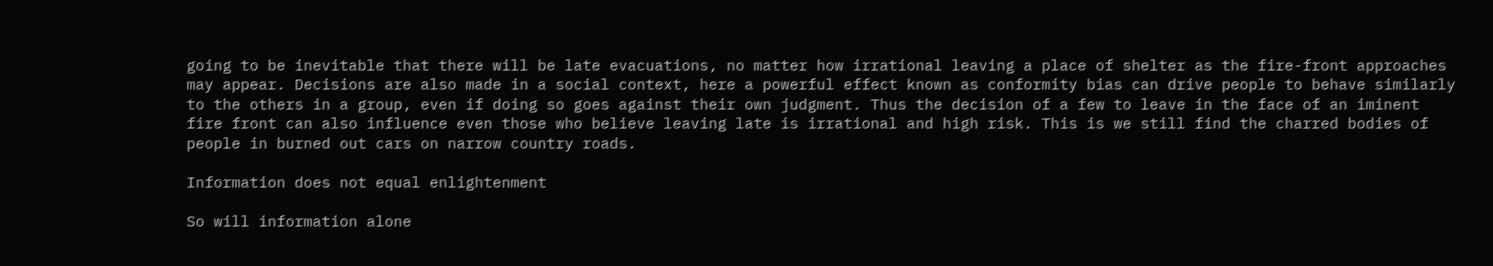going to be inevitable that there will be late evacuations, no matter how irrational leaving a place of shelter as the fire-front approaches may appear. Decisions are also made in a social context, here a powerful effect known as conformity bias can drive people to behave similarly to the others in a group, even if doing so goes against their own judgment. Thus the decision of a few to leave in the face of an iminent fire front can also influence even those who believe leaving late is irrational and high risk. This is we still find the charred bodies of people in burned out cars on narrow country roads.

Information does not equal enlightenment

So will information alone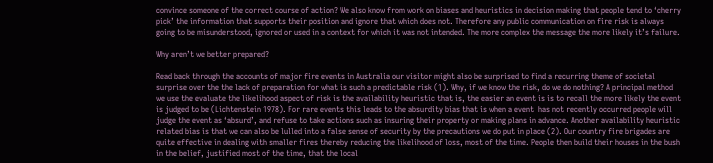convince someone of the correct course of action? We also know from work on biases and heuristics in decision making that people tend to ‘cherry pick’ the information that supports their position and ignore that which does not. Therefore any public communication on fire risk is always going to be misunderstood, ignored or used in a context for which it was not intended. The more complex the message the more likely it’s failure.

Why aren’t we better prepared?

Read back through the accounts of major fire events in Australia our visitor might also be surprised to find a recurring theme of societal surprise over the the lack of preparation for what is such a predictable risk (1). Why, if we know the risk, do we do nothing? A principal method we use the evaluate the likelihood aspect of risk is the availability heuristic that is, the easier an event is is to recall the more likely the event is judged to be (Lichtenstein 1978). For rare events this leads to the absurdity bias that is when a event  has not recently occurred people will judge the event as ‘absurd’, and refuse to take actions such as insuring their property or making plans in advance. Another availability heuristic related bias is that we can also be lulled into a false sense of security by the precautions we do put in place (2). Our country fire brigades are quite effective in dealing with smaller fires thereby reducing the likelihood of loss, most of the time. People then build their houses in the bush in the belief, justified most of the time, that the local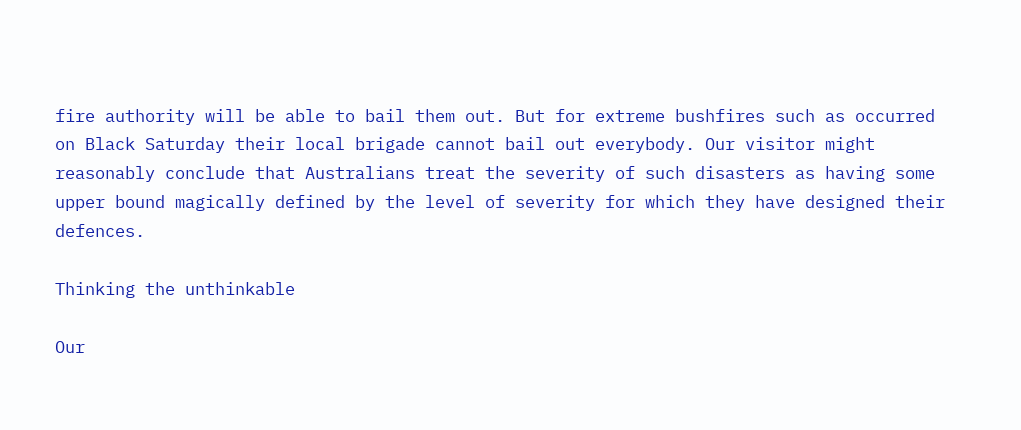fire authority will be able to bail them out. But for extreme bushfires such as occurred on Black Saturday their local brigade cannot bail out everybody. Our visitor might reasonably conclude that Australians treat the severity of such disasters as having some upper bound magically defined by the level of severity for which they have designed their defences.

Thinking the unthinkable

Our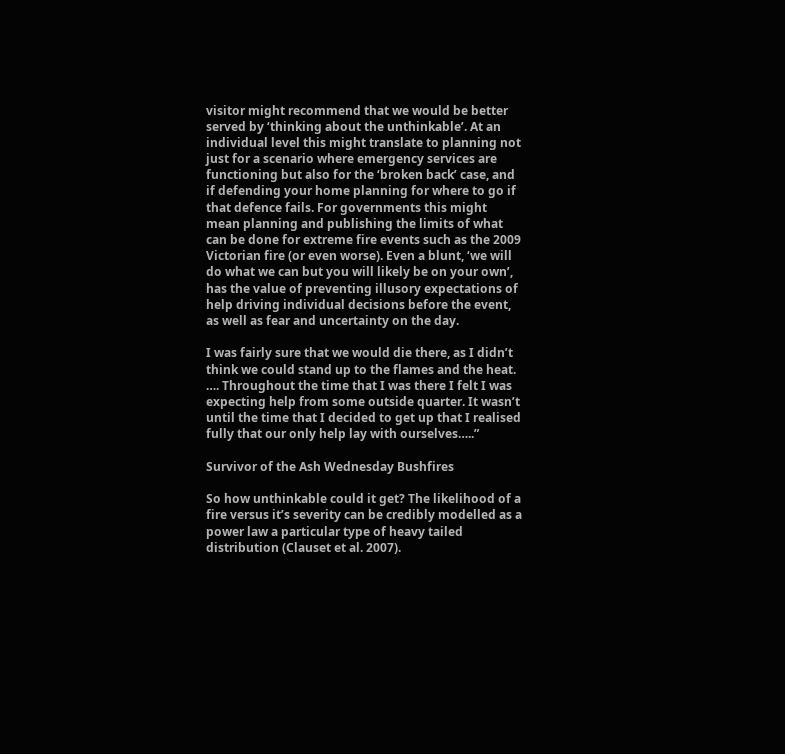visitor might recommend that we would be better served by ‘thinking about the unthinkable’. At an individual level this might translate to planning not just for a scenario where emergency services are functioning but also for the ‘broken back’ case, and if defending your home planning for where to go if that defence fails. For governments this might mean planning and publishing the limits of what can be done for extreme fire events such as the 2009 Victorian fire (or even worse). Even a blunt, ‘we will do what we can but you will likely be on your own’, has the value of preventing illusory expectations of help driving individual decisions before the event, as well as fear and uncertainty on the day.

I was fairly sure that we would die there, as I didn’t think we could stand up to the flames and the heat. …. Throughout the time that I was there I felt I was expecting help from some outside quarter. It wasn’t until the time that I decided to get up that I realised fully that our only help lay with ourselves…..”

Survivor of the Ash Wednesday Bushfires

So how unthinkable could it get? The likelihood of a fire versus it’s severity can be credibly modelled as a power law a particular type of heavy tailed distribution (Clauset et al. 2007).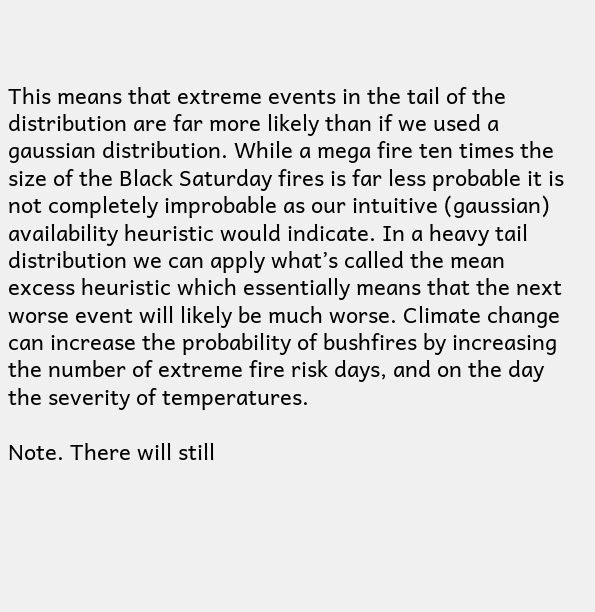This means that extreme events in the tail of the distribution are far more likely than if we used a gaussian distribution. While a mega fire ten times the size of the Black Saturday fires is far less probable it is not completely improbable as our intuitive (gaussian) availability heuristic would indicate. In a heavy tail distribution we can apply what’s called the mean excess heuristic which essentially means that the next worse event will likely be much worse. Climate change can increase the probability of bushfires by increasing the number of extreme fire risk days, and on the day the severity of temperatures.

Note. There will still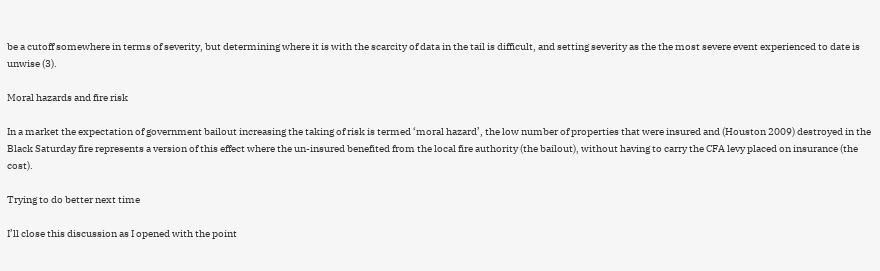be a cutoff somewhere in terms of severity, but determining where it is with the scarcity of data in the tail is difficult, and setting severity as the the most severe event experienced to date is unwise (3).

Moral hazards and fire risk

In a market the expectation of government bailout increasing the taking of risk is termed ‘moral hazard’, the low number of properties that were insured and (Houston 2009) destroyed in the Black Saturday fire represents a version of this effect where the un-insured benefited from the local fire authority (the bailout), without having to carry the CFA levy placed on insurance (the cost).

Trying to do better next time

I’ll close this discussion as I opened with the point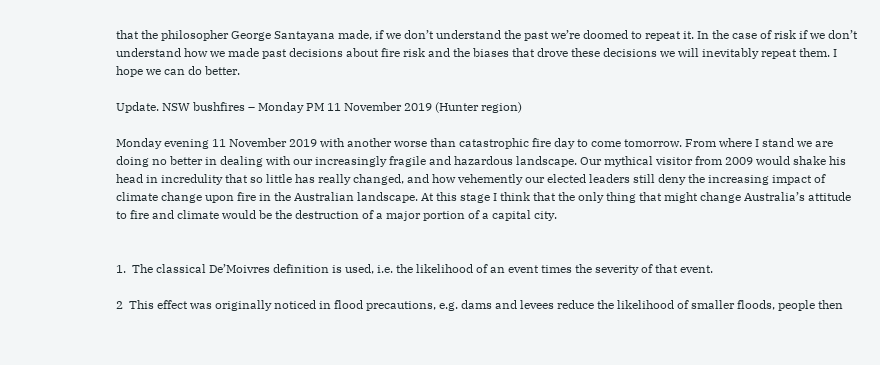that the philosopher George Santayana made, if we don’t understand the past we’re doomed to repeat it. In the case of risk if we don’t understand how we made past decisions about fire risk and the biases that drove these decisions we will inevitably repeat them. I hope we can do better.

Update. NSW bushfires – Monday PM 11 November 2019 (Hunter region)

Monday evening 11 November 2019 with another worse than catastrophic fire day to come tomorrow. From where I stand we are doing no better in dealing with our increasingly fragile and hazardous landscape. Our mythical visitor from 2009 would shake his head in incredulity that so little has really changed, and how vehemently our elected leaders still deny the increasing impact of climate change upon fire in the Australian landscape. At this stage I think that the only thing that might change Australia’s attitude to fire and climate would be the destruction of a major portion of a capital city.


1.  The classical De’Moivres definition is used, i.e. the likelihood of an event times the severity of that event.

2  This effect was originally noticed in flood precautions, e.g. dams and levees reduce the likelihood of smaller floods, people then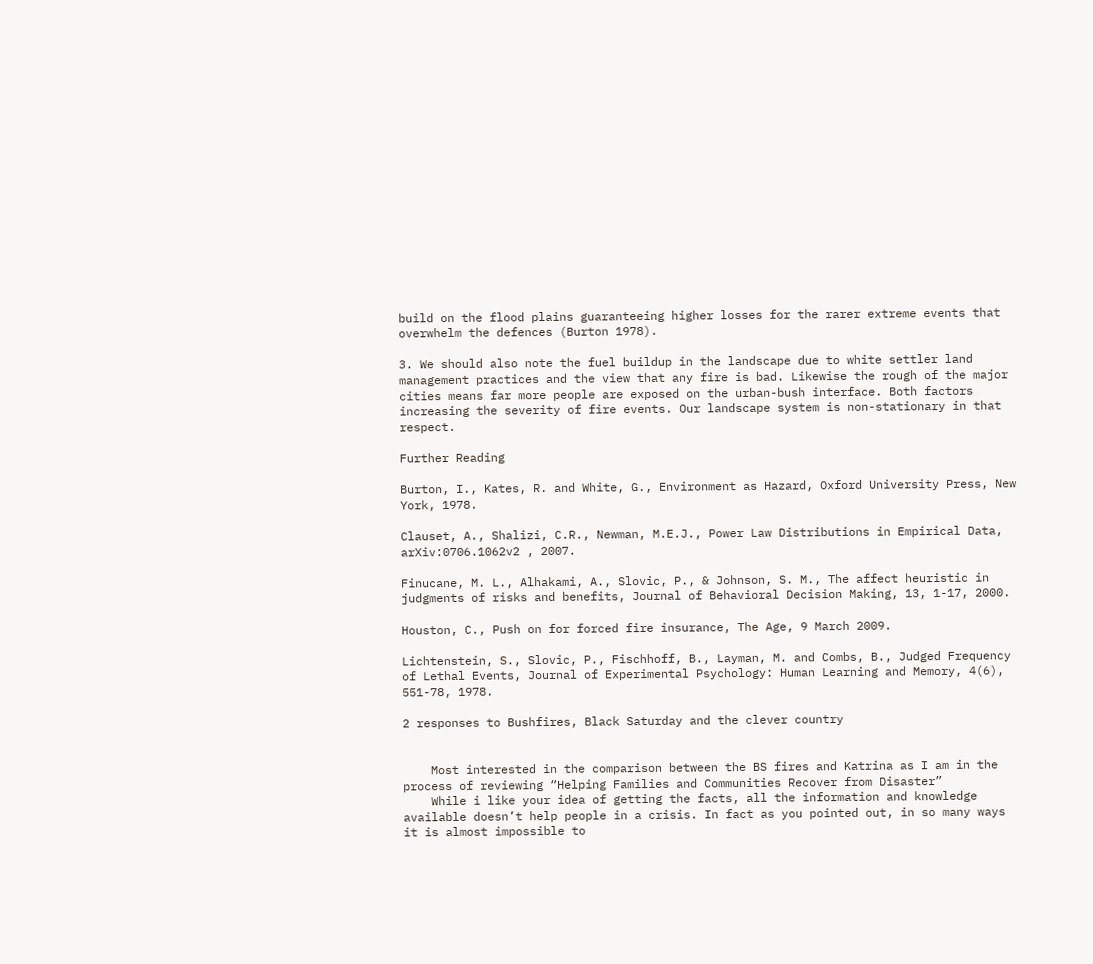build on the flood plains guaranteeing higher losses for the rarer extreme events that overwhelm the defences (Burton 1978).

3. We should also note the fuel buildup in the landscape due to white settler land management practices and the view that any fire is bad. Likewise the rough of the major cities means far more people are exposed on the urban-bush interface. Both factors increasing the severity of fire events. Our landscape system is non-stationary in that respect.

Further Reading

Burton, I., Kates, R. and White, G., Environment as Hazard, Oxford University Press, New York, 1978.

Clauset, A., Shalizi, C.R., Newman, M.E.J., Power Law Distributions in Empirical Data, arXiv:0706.1062v2 , 2007.

Finucane, M. L., Alhakami, A., Slovic, P., & Johnson, S. M., The affect heuristic in judgments of risks and benefits, Journal of Behavioral Decision Making, 13, 1-17, 2000.

Houston, C., Push on for forced fire insurance, The Age, 9 March 2009.

Lichtenstein, S., Slovic, P., Fischhoff, B., Layman, M. and Combs, B., Judged Frequency of Lethal Events, Journal of Experimental Psychology: Human Learning and Memory, 4(6), 551-78, 1978.

2 responses to Bushfires, Black Saturday and the clever country


    Most interested in the comparison between the BS fires and Katrina as I am in the process of reviewing “Helping Families and Communities Recover from Disaster”
    While i like your idea of getting the facts, all the information and knowledge available doesn’t help people in a crisis. In fact as you pointed out, in so many ways it is almost impossible to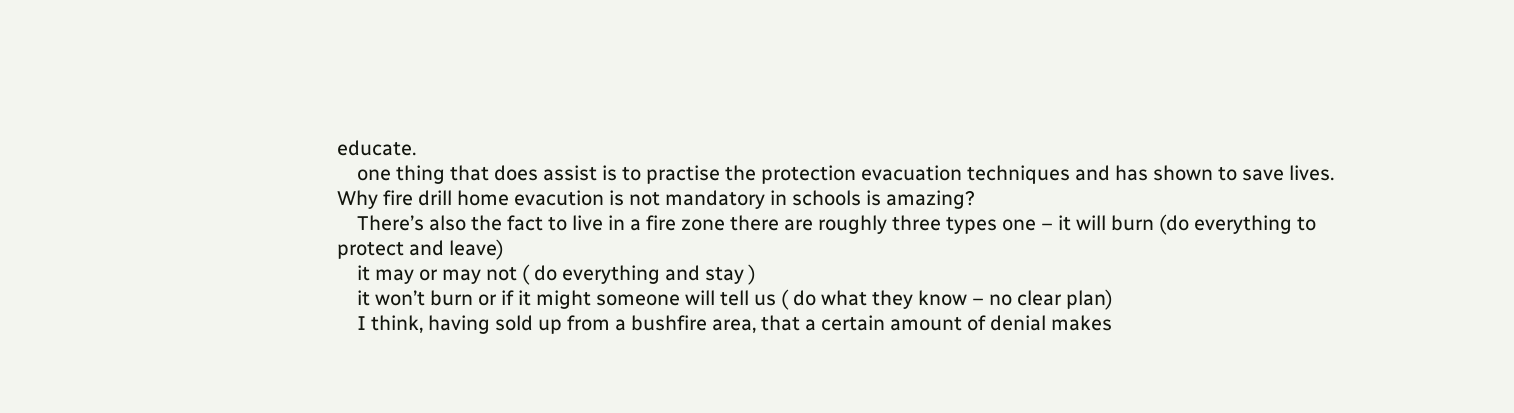educate.
    one thing that does assist is to practise the protection evacuation techniques and has shown to save lives. Why fire drill home evacution is not mandatory in schools is amazing?
    There’s also the fact to live in a fire zone there are roughly three types one – it will burn (do everything to protect and leave)
    it may or may not ( do everything and stay )
    it won’t burn or if it might someone will tell us ( do what they know – no clear plan)
    I think, having sold up from a bushfire area, that a certain amount of denial makes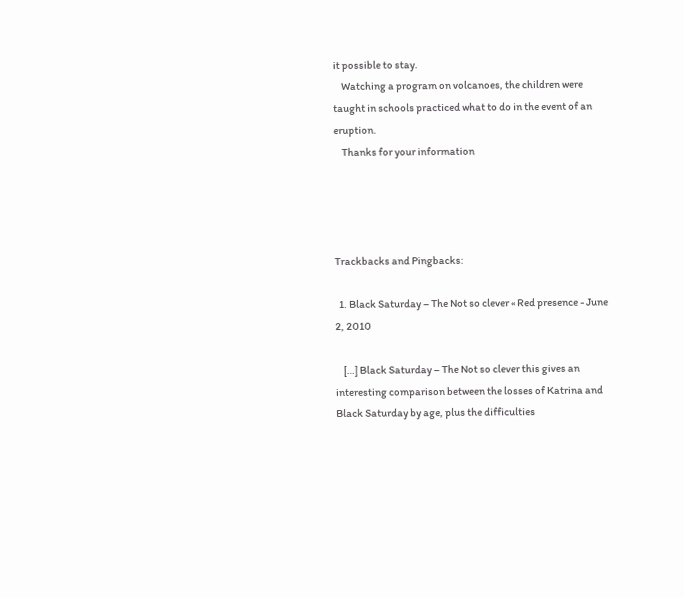it possible to stay.
    Watching a program on volcanoes, the children were taught in schools practiced what to do in the event of an eruption.
    Thanks for your information




Trackbacks and Pingbacks:

  1. Black Saturday – The Not so clever « Red presence - June 2, 2010

    […] Black Saturday – The Not so clever this gives an interesting comparison between the losses of Katrina and Black Saturday by age, plus the difficulties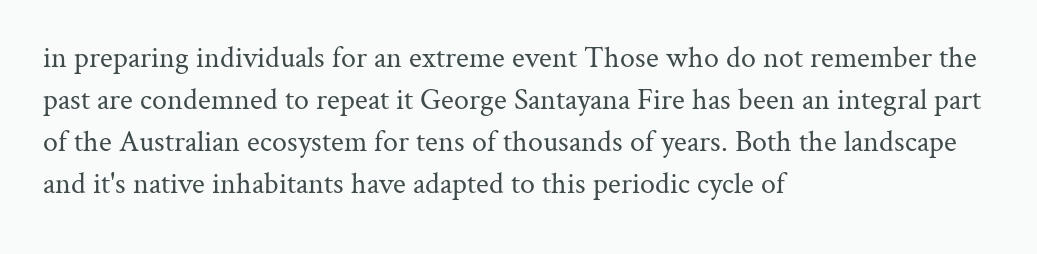in preparing individuals for an extreme event Those who do not remember the past are condemned to repeat it George Santayana Fire has been an integral part of the Australian ecosystem for tens of thousands of years. Both the landscape and it's native inhabitants have adapted to this periodic cycle of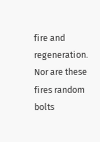fire and regeneration. Nor are these fires random bolts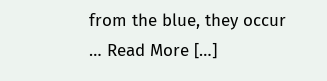from the blue, they occur … Read More […]